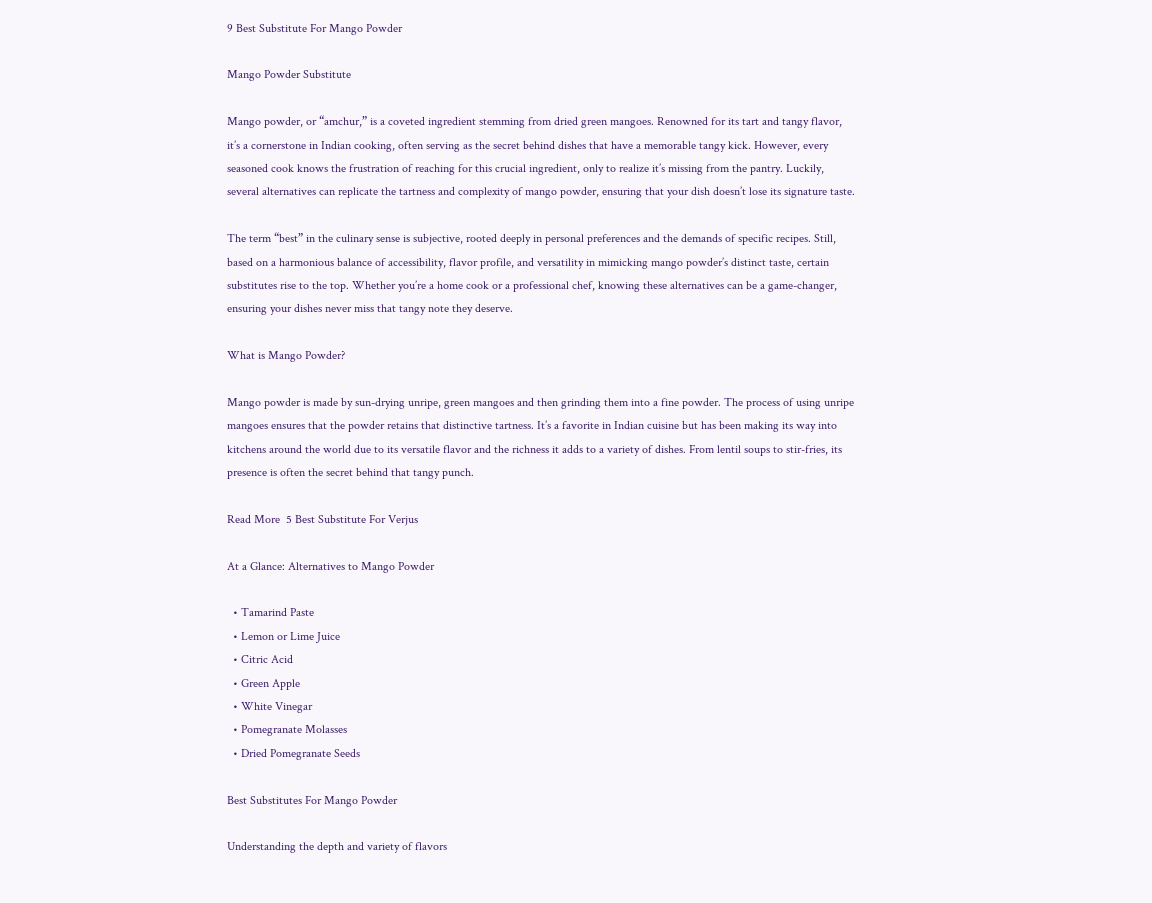9 Best Substitute For Mango Powder

Mango Powder Substitute

Mango powder, or “amchur,” is a coveted ingredient stemming from dried green mangoes. Renowned for its tart and tangy flavor, it’s a cornerstone in Indian cooking, often serving as the secret behind dishes that have a memorable tangy kick. However, every seasoned cook knows the frustration of reaching for this crucial ingredient, only to realize it’s missing from the pantry. Luckily, several alternatives can replicate the tartness and complexity of mango powder, ensuring that your dish doesn’t lose its signature taste.

The term “best” in the culinary sense is subjective, rooted deeply in personal preferences and the demands of specific recipes. Still, based on a harmonious balance of accessibility, flavor profile, and versatility in mimicking mango powder’s distinct taste, certain substitutes rise to the top. Whether you’re a home cook or a professional chef, knowing these alternatives can be a game-changer, ensuring your dishes never miss that tangy note they deserve.

What is Mango Powder?

Mango powder is made by sun-drying unripe, green mangoes and then grinding them into a fine powder. The process of using unripe mangoes ensures that the powder retains that distinctive tartness. It’s a favorite in Indian cuisine but has been making its way into kitchens around the world due to its versatile flavor and the richness it adds to a variety of dishes. From lentil soups to stir-fries, its presence is often the secret behind that tangy punch.

Read More  5 Best Substitute For Verjus

At a Glance: Alternatives to Mango Powder

  • Tamarind Paste
  • Lemon or Lime Juice
  • Citric Acid
  • Green Apple
  • White Vinegar
  • Pomegranate Molasses
  • Dried Pomegranate Seeds

Best Substitutes For Mango Powder

Understanding the depth and variety of flavors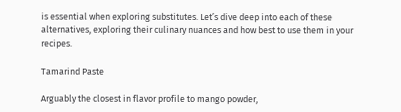is essential when exploring substitutes. Let’s dive deep into each of these alternatives, exploring their culinary nuances and how best to use them in your recipes.

Tamarind Paste

Arguably the closest in flavor profile to mango powder,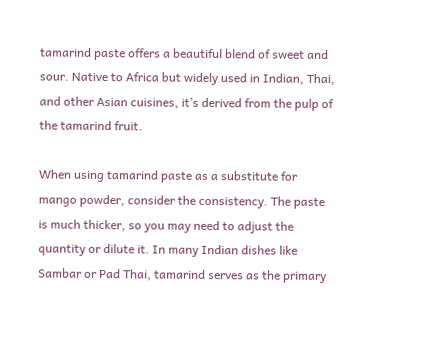tamarind paste offers a beautiful blend of sweet and sour. Native to Africa but widely used in Indian, Thai, and other Asian cuisines, it’s derived from the pulp of the tamarind fruit.

When using tamarind paste as a substitute for mango powder, consider the consistency. The paste is much thicker, so you may need to adjust the quantity or dilute it. In many Indian dishes like Sambar or Pad Thai, tamarind serves as the primary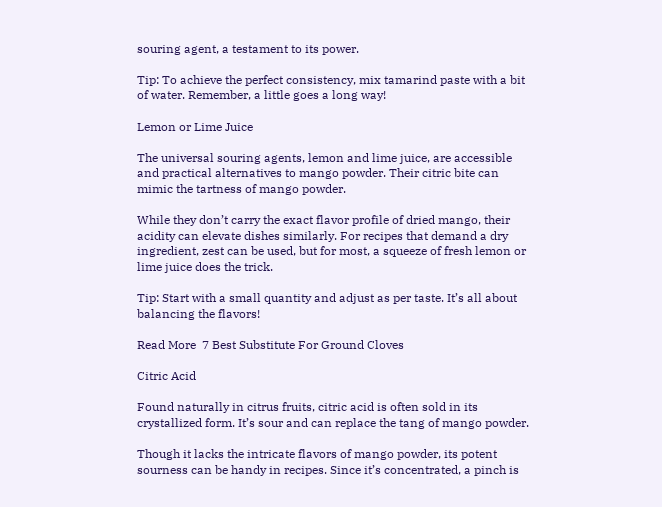souring agent, a testament to its power.

Tip: To achieve the perfect consistency, mix tamarind paste with a bit of water. Remember, a little goes a long way!

Lemon or Lime Juice

The universal souring agents, lemon and lime juice, are accessible and practical alternatives to mango powder. Their citric bite can mimic the tartness of mango powder.

While they don’t carry the exact flavor profile of dried mango, their acidity can elevate dishes similarly. For recipes that demand a dry ingredient, zest can be used, but for most, a squeeze of fresh lemon or lime juice does the trick.

Tip: Start with a small quantity and adjust as per taste. It’s all about balancing the flavors!

Read More  7 Best Substitute For Ground Cloves

Citric Acid

Found naturally in citrus fruits, citric acid is often sold in its crystallized form. It’s sour and can replace the tang of mango powder.

Though it lacks the intricate flavors of mango powder, its potent sourness can be handy in recipes. Since it’s concentrated, a pinch is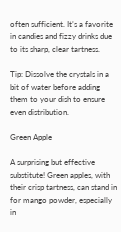often sufficient. It’s a favorite in candies and fizzy drinks due to its sharp, clear tartness.

Tip: Dissolve the crystals in a bit of water before adding them to your dish to ensure even distribution.

Green Apple

A surprising but effective substitute! Green apples, with their crisp tartness, can stand in for mango powder, especially in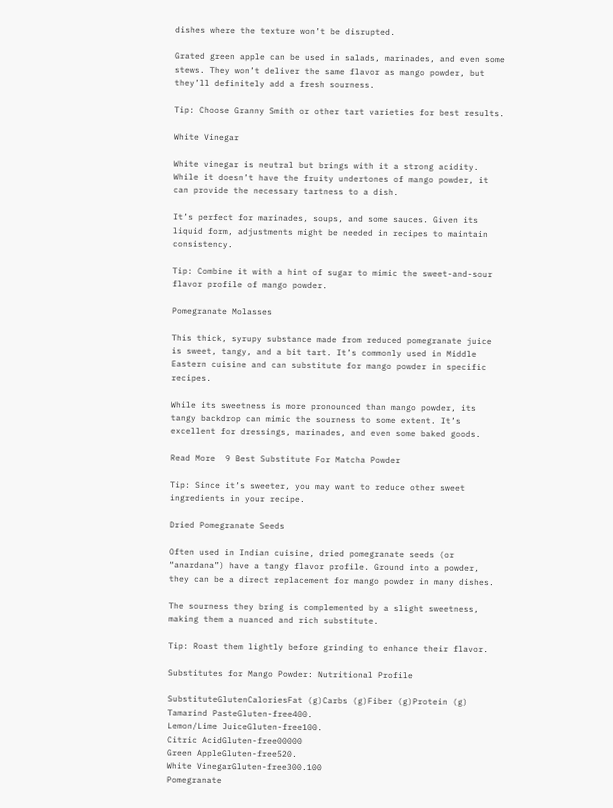dishes where the texture won’t be disrupted.

Grated green apple can be used in salads, marinades, and even some stews. They won’t deliver the same flavor as mango powder, but they’ll definitely add a fresh sourness.

Tip: Choose Granny Smith or other tart varieties for best results.

White Vinegar

White vinegar is neutral but brings with it a strong acidity. While it doesn’t have the fruity undertones of mango powder, it can provide the necessary tartness to a dish.

It’s perfect for marinades, soups, and some sauces. Given its liquid form, adjustments might be needed in recipes to maintain consistency.

Tip: Combine it with a hint of sugar to mimic the sweet-and-sour flavor profile of mango powder.

Pomegranate Molasses

This thick, syrupy substance made from reduced pomegranate juice is sweet, tangy, and a bit tart. It’s commonly used in Middle Eastern cuisine and can substitute for mango powder in specific recipes.

While its sweetness is more pronounced than mango powder, its tangy backdrop can mimic the sourness to some extent. It’s excellent for dressings, marinades, and even some baked goods.

Read More  9 Best Substitute For Matcha Powder

Tip: Since it’s sweeter, you may want to reduce other sweet ingredients in your recipe.

Dried Pomegranate Seeds

Often used in Indian cuisine, dried pomegranate seeds (or “anardana”) have a tangy flavor profile. Ground into a powder, they can be a direct replacement for mango powder in many dishes.

The sourness they bring is complemented by a slight sweetness, making them a nuanced and rich substitute.

Tip: Roast them lightly before grinding to enhance their flavor.

Substitutes for Mango Powder: Nutritional Profile

SubstituteGlutenCaloriesFat (g)Carbs (g)Fiber (g)Protein (g)
Tamarind PasteGluten-free400.
Lemon/Lime JuiceGluten-free100.
Citric AcidGluten-free00000
Green AppleGluten-free520.
White VinegarGluten-free300.100
Pomegranate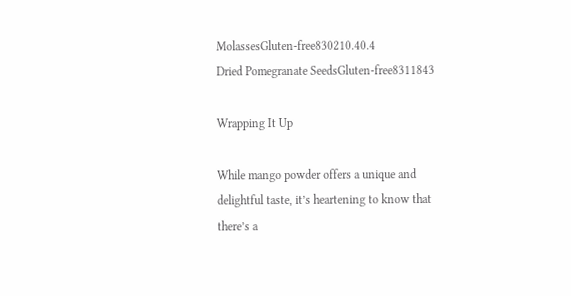MolassesGluten-free830210.40.4
Dried Pomegranate SeedsGluten-free8311843

Wrapping It Up

While mango powder offers a unique and delightful taste, it’s heartening to know that there’s a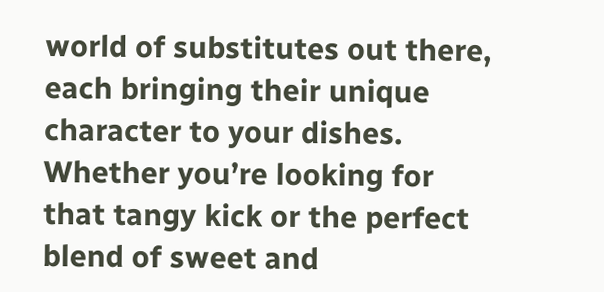world of substitutes out there, each bringing their unique character to your dishes. Whether you’re looking for that tangy kick or the perfect blend of sweet and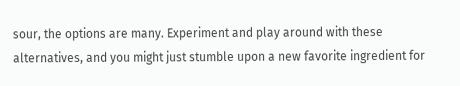sour, the options are many. Experiment and play around with these alternatives, and you might just stumble upon a new favorite ingredient for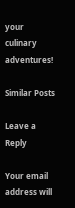your culinary adventures!

Similar Posts

Leave a Reply

Your email address will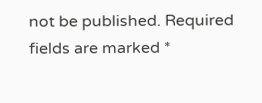not be published. Required fields are marked *